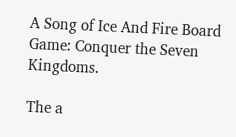A Song of Ice And Fire Board Game: Conquer the Seven Kingdoms.

The a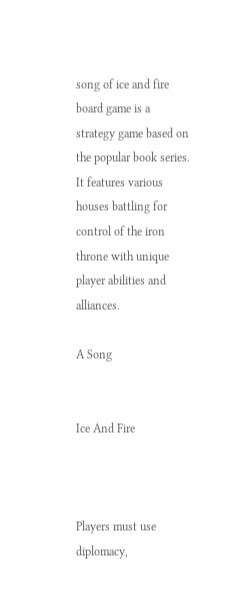song of ice and fire board game is a strategy game based on the popular book series. It features various houses battling for control of the iron throne with unique player abilities and alliances.

A Song


Ice And Fire



Players must use diplomacy,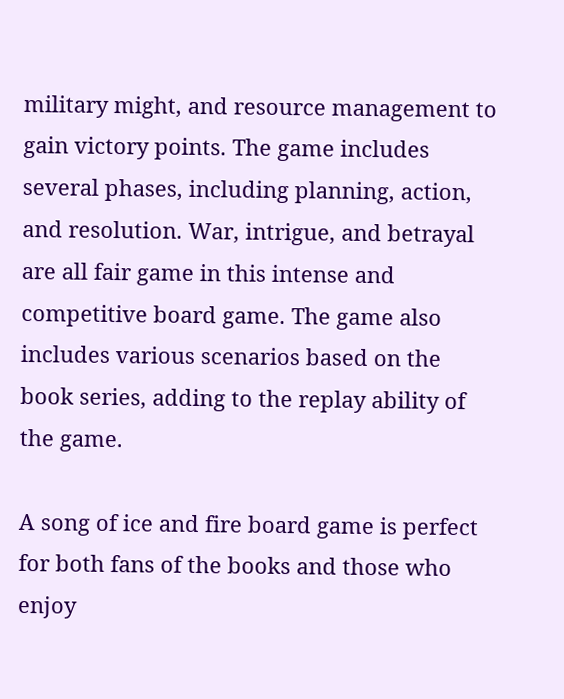military might, and resource management to gain victory points. The game includes several phases, including planning, action, and resolution. War, intrigue, and betrayal are all fair game in this intense and competitive board game. The game also includes various scenarios based on the book series, adding to the replay ability of the game.

A song of ice and fire board game is perfect for both fans of the books and those who enjoy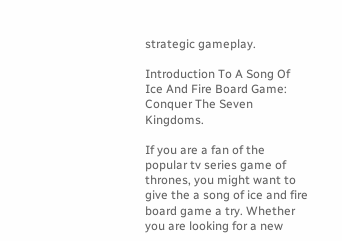strategic gameplay.

Introduction To A Song Of Ice And Fire Board Game: Conquer The Seven Kingdoms.

If you are a fan of the popular tv series game of thrones, you might want to give the a song of ice and fire board game a try. Whether you are looking for a new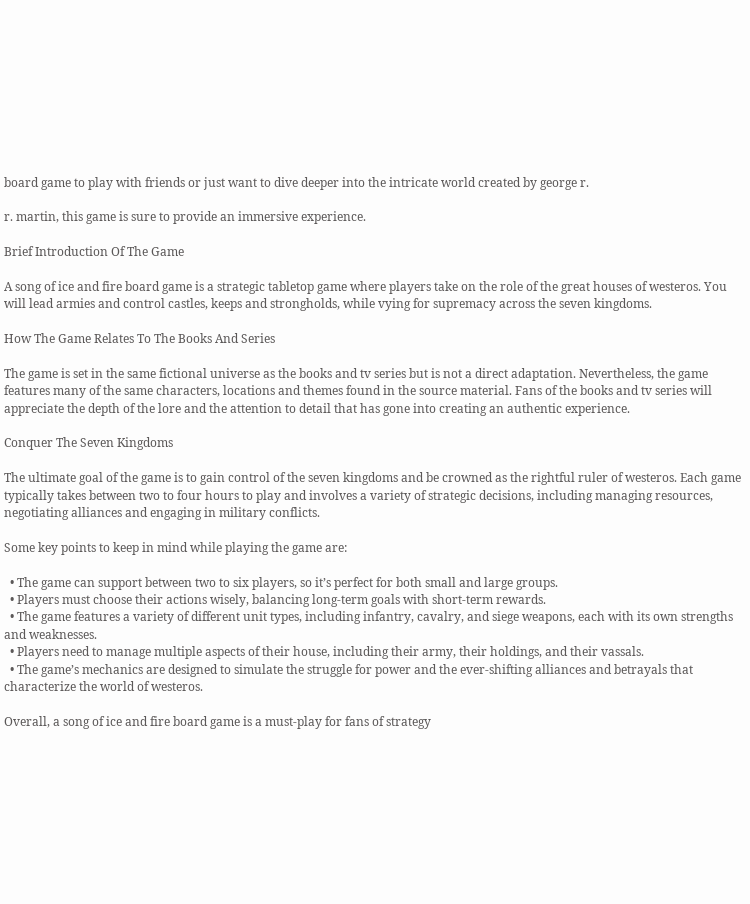board game to play with friends or just want to dive deeper into the intricate world created by george r.

r. martin, this game is sure to provide an immersive experience.

Brief Introduction Of The Game

A song of ice and fire board game is a strategic tabletop game where players take on the role of the great houses of westeros. You will lead armies and control castles, keeps and strongholds, while vying for supremacy across the seven kingdoms.

How The Game Relates To The Books And Series

The game is set in the same fictional universe as the books and tv series but is not a direct adaptation. Nevertheless, the game features many of the same characters, locations and themes found in the source material. Fans of the books and tv series will appreciate the depth of the lore and the attention to detail that has gone into creating an authentic experience.

Conquer The Seven Kingdoms

The ultimate goal of the game is to gain control of the seven kingdoms and be crowned as the rightful ruler of westeros. Each game typically takes between two to four hours to play and involves a variety of strategic decisions, including managing resources, negotiating alliances and engaging in military conflicts.

Some key points to keep in mind while playing the game are:

  • The game can support between two to six players, so it’s perfect for both small and large groups.
  • Players must choose their actions wisely, balancing long-term goals with short-term rewards.
  • The game features a variety of different unit types, including infantry, cavalry, and siege weapons, each with its own strengths and weaknesses.
  • Players need to manage multiple aspects of their house, including their army, their holdings, and their vassals.
  • The game’s mechanics are designed to simulate the struggle for power and the ever-shifting alliances and betrayals that characterize the world of westeros.

Overall, a song of ice and fire board game is a must-play for fans of strategy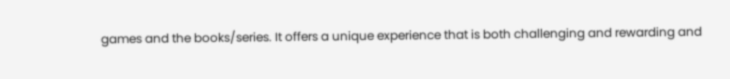games and the books/series. It offers a unique experience that is both challenging and rewarding and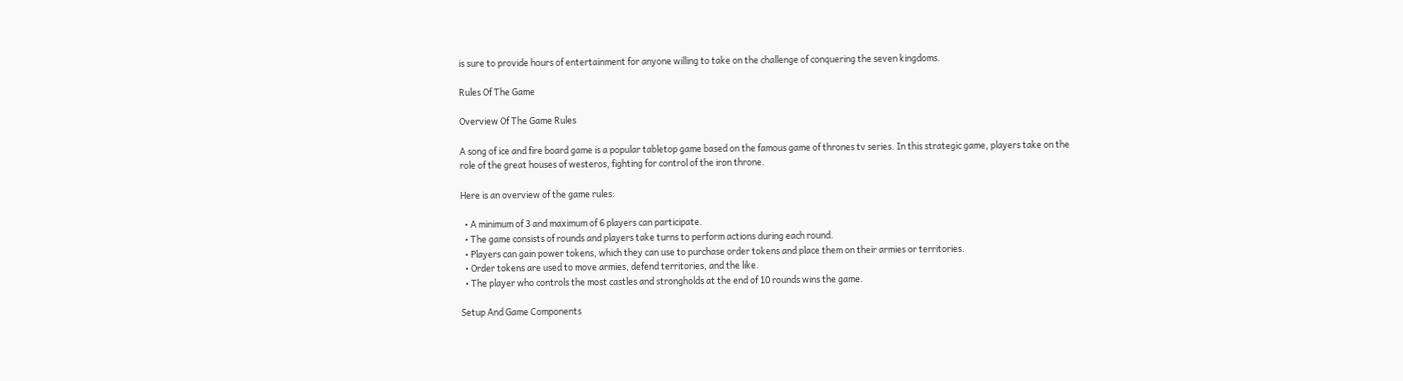is sure to provide hours of entertainment for anyone willing to take on the challenge of conquering the seven kingdoms.

Rules Of The Game

Overview Of The Game Rules

A song of ice and fire board game is a popular tabletop game based on the famous game of thrones tv series. In this strategic game, players take on the role of the great houses of westeros, fighting for control of the iron throne.

Here is an overview of the game rules:

  • A minimum of 3 and maximum of 6 players can participate.
  • The game consists of rounds and players take turns to perform actions during each round.
  • Players can gain power tokens, which they can use to purchase order tokens and place them on their armies or territories.
  • Order tokens are used to move armies, defend territories, and the like.
  • The player who controls the most castles and strongholds at the end of 10 rounds wins the game.

Setup And Game Components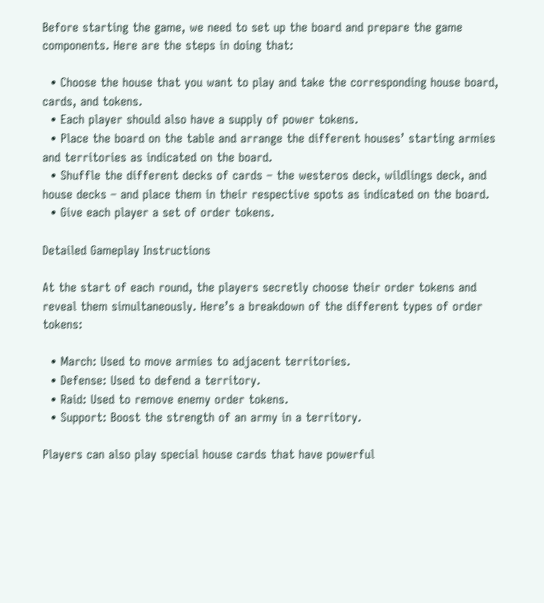Before starting the game, we need to set up the board and prepare the game components. Here are the steps in doing that:

  • Choose the house that you want to play and take the corresponding house board, cards, and tokens.
  • Each player should also have a supply of power tokens.
  • Place the board on the table and arrange the different houses’ starting armies and territories as indicated on the board.
  • Shuffle the different decks of cards – the westeros deck, wildlings deck, and house decks – and place them in their respective spots as indicated on the board.
  • Give each player a set of order tokens.

Detailed Gameplay Instructions

At the start of each round, the players secretly choose their order tokens and reveal them simultaneously. Here’s a breakdown of the different types of order tokens:

  • March: Used to move armies to adjacent territories.
  • Defense: Used to defend a territory.
  • Raid: Used to remove enemy order tokens.
  • Support: Boost the strength of an army in a territory.

Players can also play special house cards that have powerful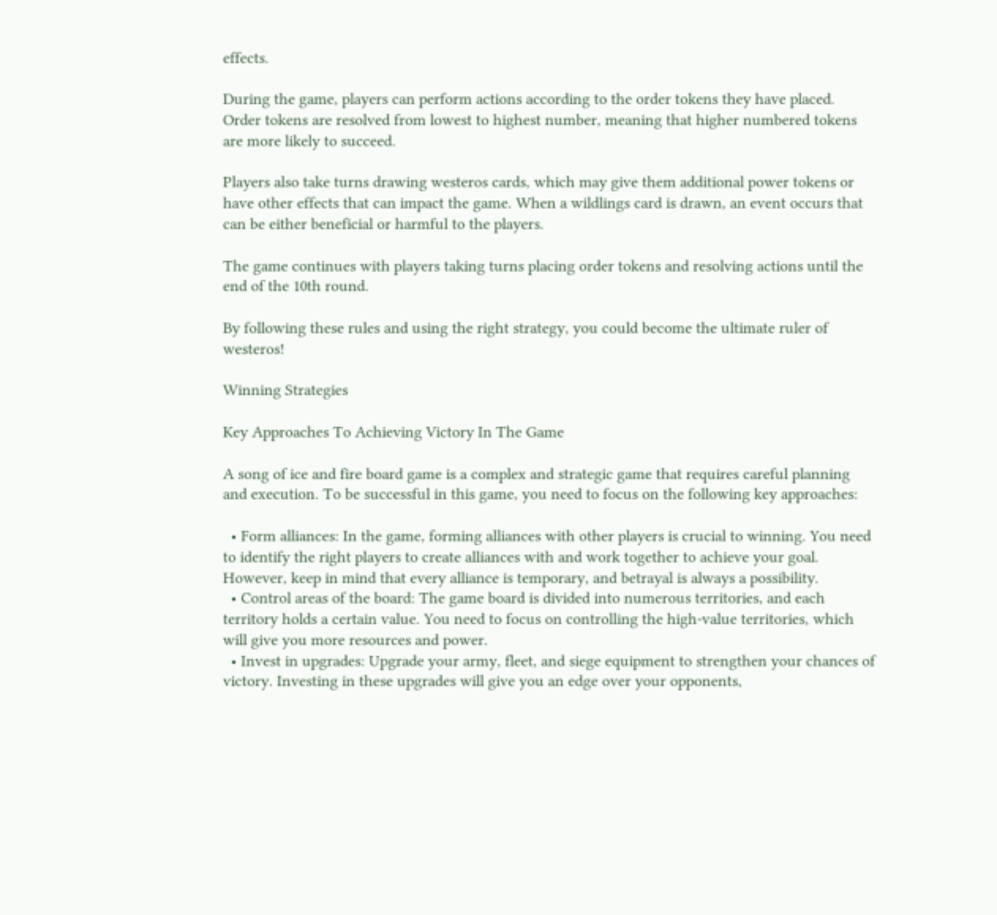effects.

During the game, players can perform actions according to the order tokens they have placed. Order tokens are resolved from lowest to highest number, meaning that higher numbered tokens are more likely to succeed.

Players also take turns drawing westeros cards, which may give them additional power tokens or have other effects that can impact the game. When a wildlings card is drawn, an event occurs that can be either beneficial or harmful to the players.

The game continues with players taking turns placing order tokens and resolving actions until the end of the 10th round.

By following these rules and using the right strategy, you could become the ultimate ruler of westeros!

Winning Strategies

Key Approaches To Achieving Victory In The Game

A song of ice and fire board game is a complex and strategic game that requires careful planning and execution. To be successful in this game, you need to focus on the following key approaches:

  • Form alliances: In the game, forming alliances with other players is crucial to winning. You need to identify the right players to create alliances with and work together to achieve your goal. However, keep in mind that every alliance is temporary, and betrayal is always a possibility.
  • Control areas of the board: The game board is divided into numerous territories, and each territory holds a certain value. You need to focus on controlling the high-value territories, which will give you more resources and power.
  • Invest in upgrades: Upgrade your army, fleet, and siege equipment to strengthen your chances of victory. Investing in these upgrades will give you an edge over your opponents,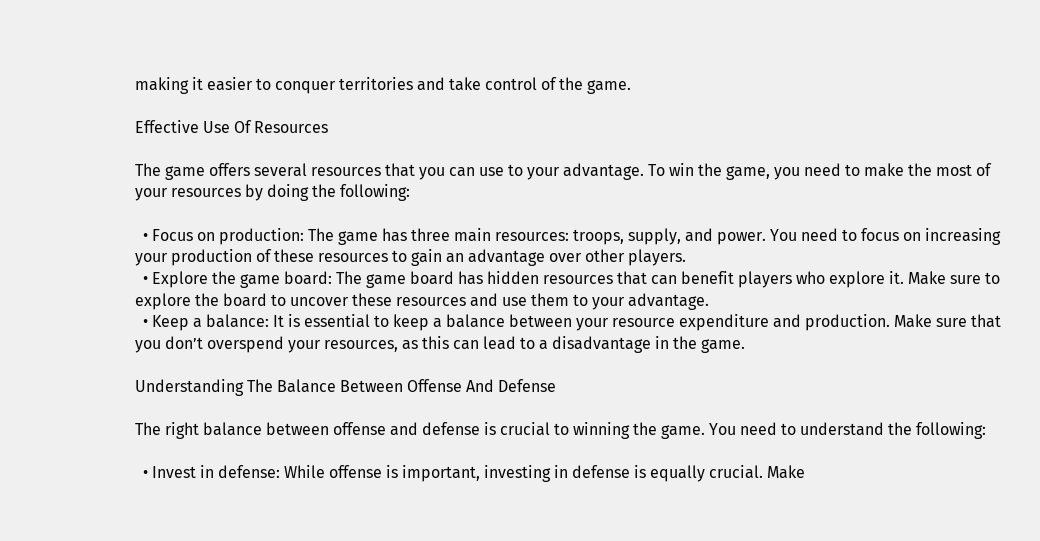making it easier to conquer territories and take control of the game.

Effective Use Of Resources

The game offers several resources that you can use to your advantage. To win the game, you need to make the most of your resources by doing the following:

  • Focus on production: The game has three main resources: troops, supply, and power. You need to focus on increasing your production of these resources to gain an advantage over other players.
  • Explore the game board: The game board has hidden resources that can benefit players who explore it. Make sure to explore the board to uncover these resources and use them to your advantage.
  • Keep a balance: It is essential to keep a balance between your resource expenditure and production. Make sure that you don’t overspend your resources, as this can lead to a disadvantage in the game.

Understanding The Balance Between Offense And Defense

The right balance between offense and defense is crucial to winning the game. You need to understand the following:

  • Invest in defense: While offense is important, investing in defense is equally crucial. Make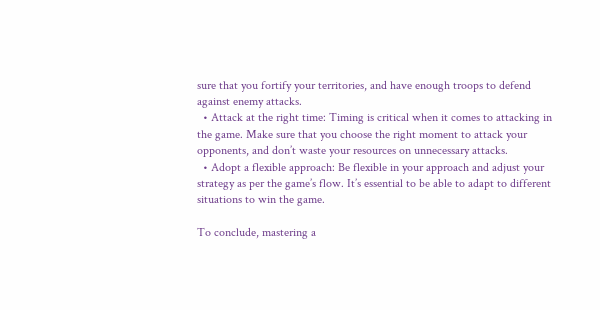sure that you fortify your territories, and have enough troops to defend against enemy attacks.
  • Attack at the right time: Timing is critical when it comes to attacking in the game. Make sure that you choose the right moment to attack your opponents, and don’t waste your resources on unnecessary attacks.
  • Adopt a flexible approach: Be flexible in your approach and adjust your strategy as per the game’s flow. It’s essential to be able to adapt to different situations to win the game.

To conclude, mastering a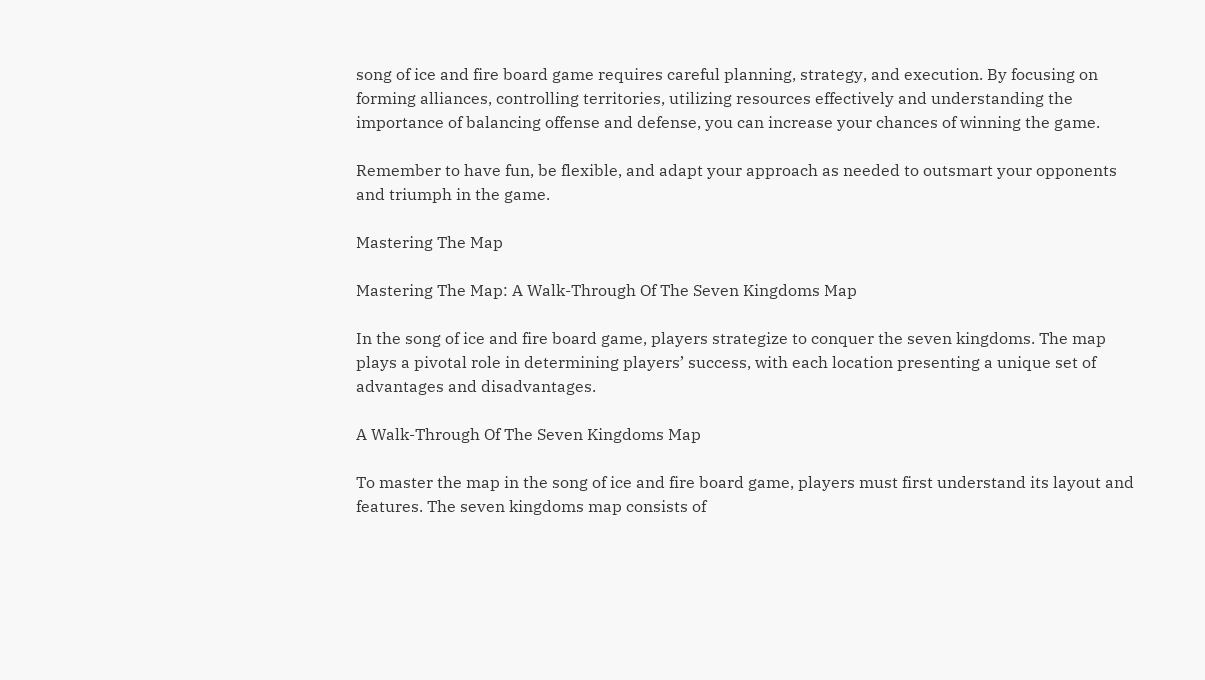song of ice and fire board game requires careful planning, strategy, and execution. By focusing on forming alliances, controlling territories, utilizing resources effectively and understanding the importance of balancing offense and defense, you can increase your chances of winning the game.

Remember to have fun, be flexible, and adapt your approach as needed to outsmart your opponents and triumph in the game.

Mastering The Map

Mastering The Map: A Walk-Through Of The Seven Kingdoms Map

In the song of ice and fire board game, players strategize to conquer the seven kingdoms. The map plays a pivotal role in determining players’ success, with each location presenting a unique set of advantages and disadvantages.

A Walk-Through Of The Seven Kingdoms Map

To master the map in the song of ice and fire board game, players must first understand its layout and features. The seven kingdoms map consists of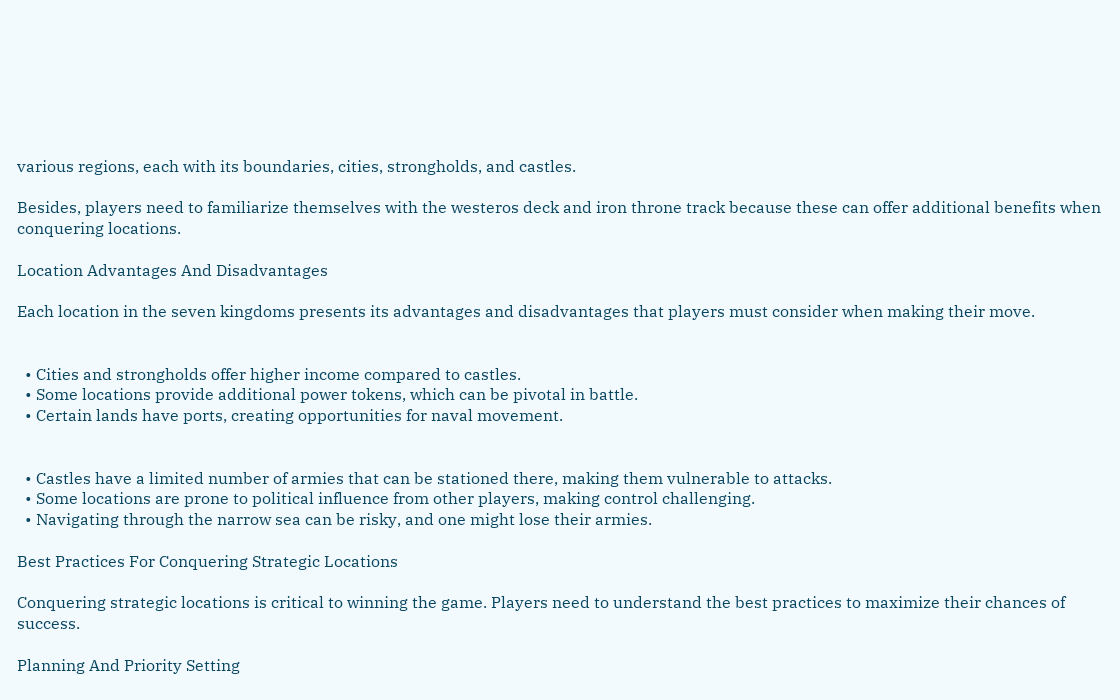various regions, each with its boundaries, cities, strongholds, and castles.

Besides, players need to familiarize themselves with the westeros deck and iron throne track because these can offer additional benefits when conquering locations.

Location Advantages And Disadvantages

Each location in the seven kingdoms presents its advantages and disadvantages that players must consider when making their move.


  • Cities and strongholds offer higher income compared to castles.
  • Some locations provide additional power tokens, which can be pivotal in battle.
  • Certain lands have ports, creating opportunities for naval movement.


  • Castles have a limited number of armies that can be stationed there, making them vulnerable to attacks.
  • Some locations are prone to political influence from other players, making control challenging.
  • Navigating through the narrow sea can be risky, and one might lose their armies.

Best Practices For Conquering Strategic Locations

Conquering strategic locations is critical to winning the game. Players need to understand the best practices to maximize their chances of success.

Planning And Priority Setting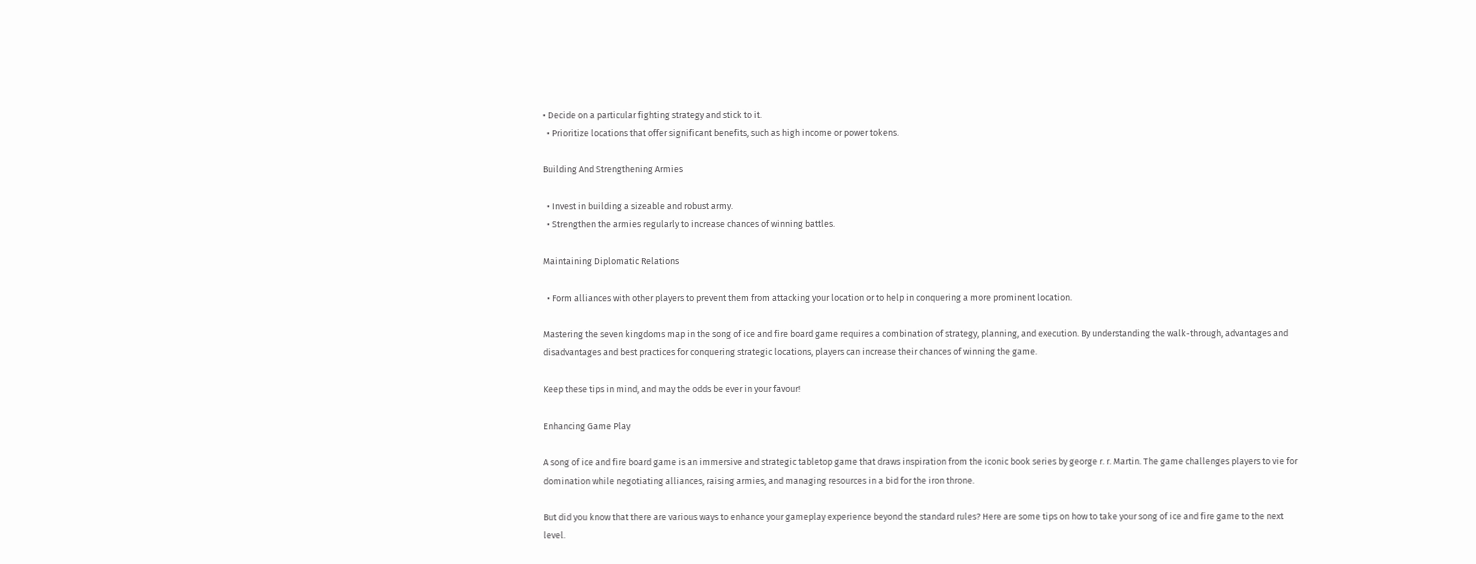• Decide on a particular fighting strategy and stick to it.
  • Prioritize locations that offer significant benefits, such as high income or power tokens.

Building And Strengthening Armies

  • Invest in building a sizeable and robust army.
  • Strengthen the armies regularly to increase chances of winning battles.

Maintaining Diplomatic Relations

  • Form alliances with other players to prevent them from attacking your location or to help in conquering a more prominent location.

Mastering the seven kingdoms map in the song of ice and fire board game requires a combination of strategy, planning, and execution. By understanding the walk-through, advantages and disadvantages and best practices for conquering strategic locations, players can increase their chances of winning the game.

Keep these tips in mind, and may the odds be ever in your favour!

Enhancing Game Play

A song of ice and fire board game is an immersive and strategic tabletop game that draws inspiration from the iconic book series by george r. r. Martin. The game challenges players to vie for domination while negotiating alliances, raising armies, and managing resources in a bid for the iron throne.

But did you know that there are various ways to enhance your gameplay experience beyond the standard rules? Here are some tips on how to take your song of ice and fire game to the next level.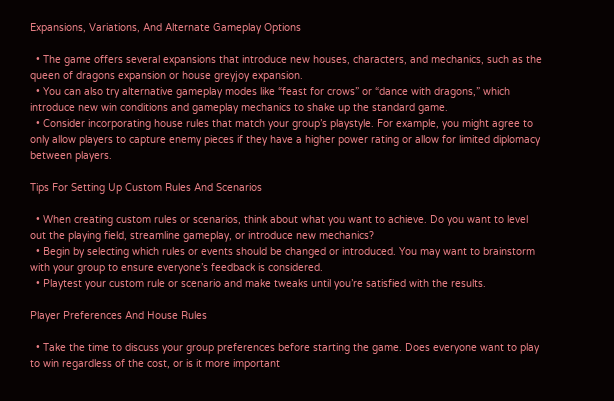Expansions, Variations, And Alternate Gameplay Options

  • The game offers several expansions that introduce new houses, characters, and mechanics, such as the queen of dragons expansion or house greyjoy expansion.
  • You can also try alternative gameplay modes like “feast for crows” or “dance with dragons,” which introduce new win conditions and gameplay mechanics to shake up the standard game.
  • Consider incorporating house rules that match your group’s playstyle. For example, you might agree to only allow players to capture enemy pieces if they have a higher power rating or allow for limited diplomacy between players.

Tips For Setting Up Custom Rules And Scenarios

  • When creating custom rules or scenarios, think about what you want to achieve. Do you want to level out the playing field, streamline gameplay, or introduce new mechanics?
  • Begin by selecting which rules or events should be changed or introduced. You may want to brainstorm with your group to ensure everyone’s feedback is considered.
  • Playtest your custom rule or scenario and make tweaks until you’re satisfied with the results.

Player Preferences And House Rules

  • Take the time to discuss your group preferences before starting the game. Does everyone want to play to win regardless of the cost, or is it more important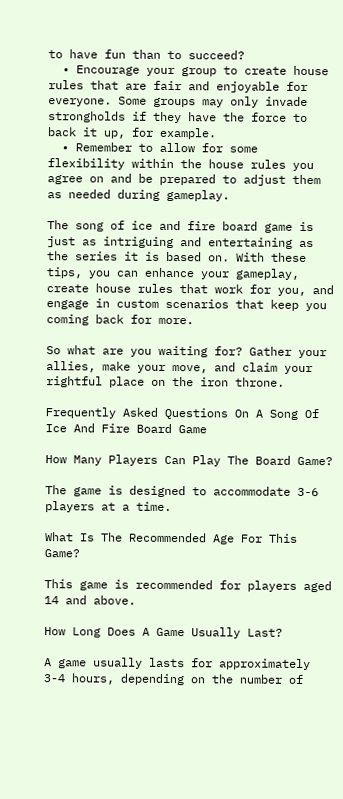to have fun than to succeed?
  • Encourage your group to create house rules that are fair and enjoyable for everyone. Some groups may only invade strongholds if they have the force to back it up, for example.
  • Remember to allow for some flexibility within the house rules you agree on and be prepared to adjust them as needed during gameplay.

The song of ice and fire board game is just as intriguing and entertaining as the series it is based on. With these tips, you can enhance your gameplay, create house rules that work for you, and engage in custom scenarios that keep you coming back for more.

So what are you waiting for? Gather your allies, make your move, and claim your rightful place on the iron throne.

Frequently Asked Questions On A Song Of Ice And Fire Board Game

How Many Players Can Play The Board Game?

The game is designed to accommodate 3-6 players at a time.

What Is The Recommended Age For This Game?

This game is recommended for players aged 14 and above.

How Long Does A Game Usually Last?

A game usually lasts for approximately 3-4 hours, depending on the number of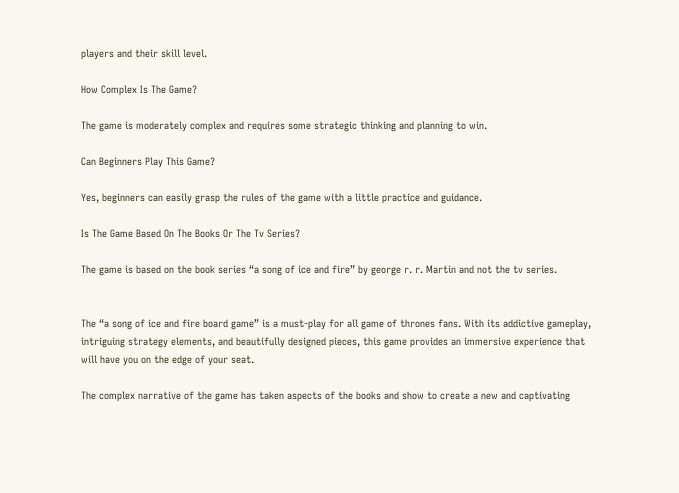players and their skill level.

How Complex Is The Game?

The game is moderately complex and requires some strategic thinking and planning to win.

Can Beginners Play This Game?

Yes, beginners can easily grasp the rules of the game with a little practice and guidance.

Is The Game Based On The Books Or The Tv Series?

The game is based on the book series “a song of ice and fire” by george r. r. Martin and not the tv series.


The “a song of ice and fire board game” is a must-play for all game of thrones fans. With its addictive gameplay, intriguing strategy elements, and beautifully designed pieces, this game provides an immersive experience that will have you on the edge of your seat.

The complex narrative of the game has taken aspects of the books and show to create a new and captivating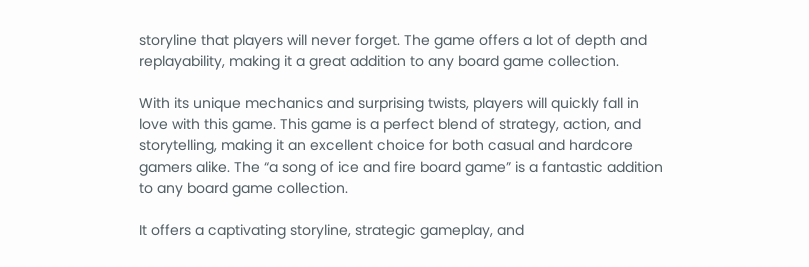storyline that players will never forget. The game offers a lot of depth and replayability, making it a great addition to any board game collection.

With its unique mechanics and surprising twists, players will quickly fall in love with this game. This game is a perfect blend of strategy, action, and storytelling, making it an excellent choice for both casual and hardcore gamers alike. The “a song of ice and fire board game” is a fantastic addition to any board game collection.

It offers a captivating storyline, strategic gameplay, and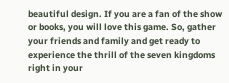beautiful design. If you are a fan of the show or books, you will love this game. So, gather your friends and family and get ready to experience the thrill of the seven kingdoms right in your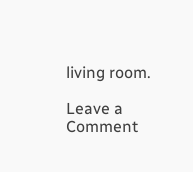living room.

Leave a Comment